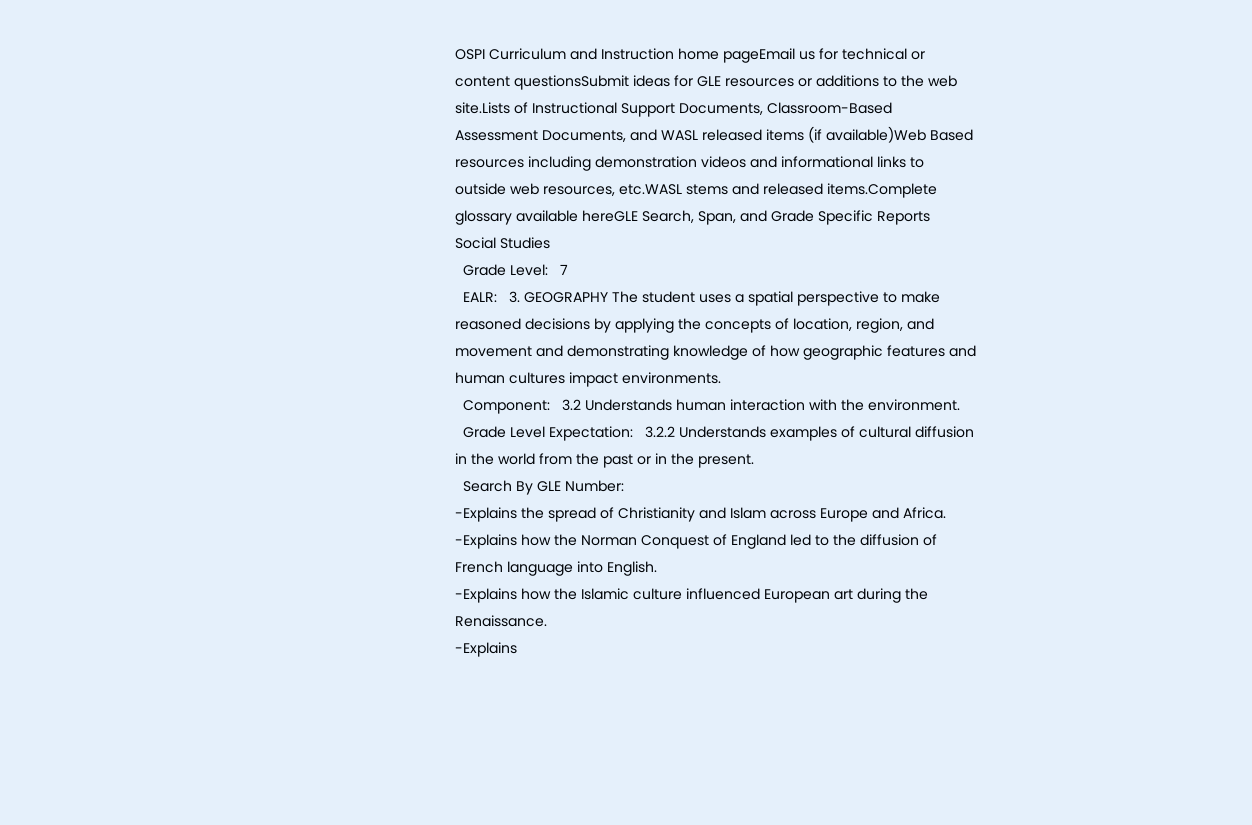OSPI Curriculum and Instruction home pageEmail us for technical or content questionsSubmit ideas for GLE resources or additions to the web site.Lists of Instructional Support Documents, Classroom-Based Assessment Documents, and WASL released items (if available)Web Based resources including demonstration videos and informational links to outside web resources, etc.WASL stems and released items.Complete glossary available hereGLE Search, Span, and Grade Specific Reports
Social Studies
  Grade Level:   7
  EALR:   3. GEOGRAPHY The student uses a spatial perspective to make reasoned decisions by applying the concepts of location, region, and movement and demonstrating knowledge of how geographic features and human cultures impact environments.
  Component:   3.2 Understands human interaction with the environment.
  Grade Level Expectation:   3.2.2 Understands examples of cultural diffusion in the world from the past or in the present.
  Search By GLE Number:
-Explains the spread of Christianity and Islam across Europe and Africa.
-Explains how the Norman Conquest of England led to the diffusion of French language into English.
-Explains how the Islamic culture influenced European art during the Renaissance.
-Explains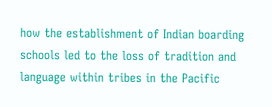how the establishment of Indian boarding schools led to the loss of tradition and language within tribes in the Pacific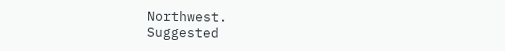Northwest.
Suggested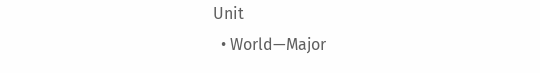Unit
  • World—Major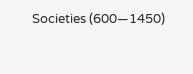Societies (600—1450)